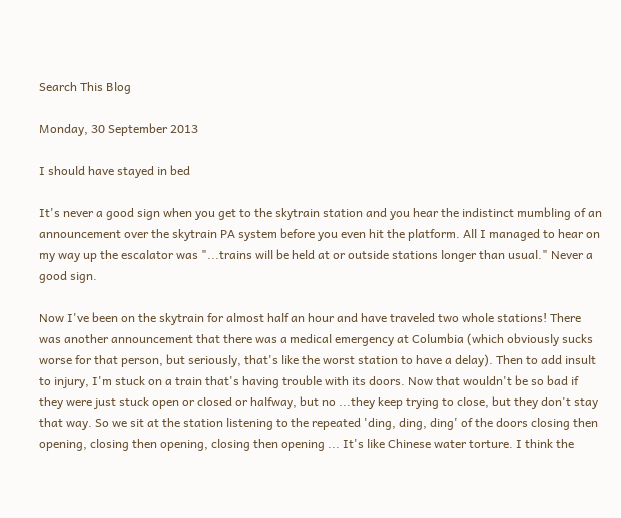Search This Blog

Monday, 30 September 2013

I should have stayed in bed

It's never a good sign when you get to the skytrain station and you hear the indistinct mumbling of an announcement over the skytrain PA system before you even hit the platform. All I managed to hear on my way up the escalator was "...trains will be held at or outside stations longer than usual." Never a good sign.

Now I've been on the skytrain for almost half an hour and have traveled two whole stations! There was another announcement that there was a medical emergency at Columbia (which obviously sucks worse for that person, but seriously, that's like the worst station to have a delay). Then to add insult to injury, I'm stuck on a train that's having trouble with its doors. Now that wouldn't be so bad if they were just stuck open or closed or halfway, but no ...they keep trying to close, but they don't stay that way. So we sit at the station listening to the repeated 'ding, ding, ding' of the doors closing then opening, closing then opening, closing then opening ... It's like Chinese water torture. I think the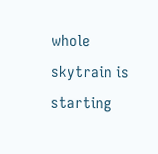whole skytrain is starting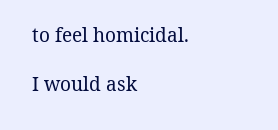to feel homicidal.

I would ask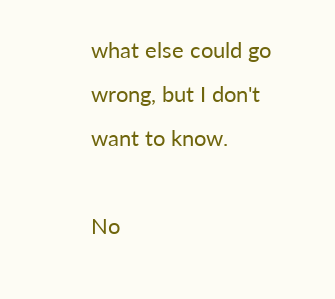what else could go wrong, but I don't want to know.

No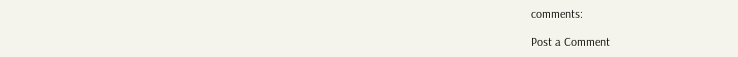comments:

Post a Comment